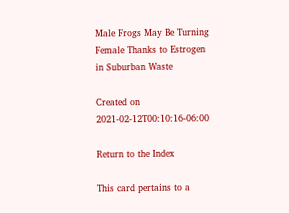Male Frogs May Be Turning Female Thanks to Estrogen in Suburban Waste

Created on 2021-02-12T00:10:16-06:00

Return to the Index

This card pertains to a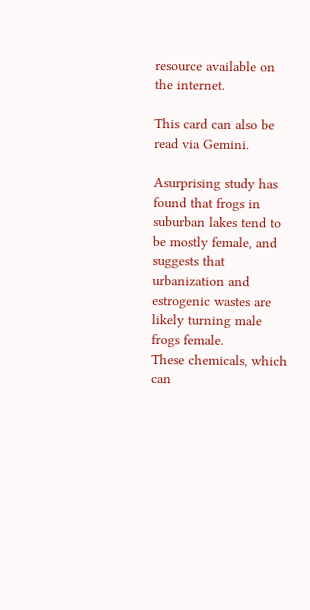resource available on the internet.

This card can also be read via Gemini.

Asurprising study has found that frogs in suburban lakes tend to be mostly female, and suggests that urbanization and estrogenic wastes are likely turning male frogs female.
These chemicals, which can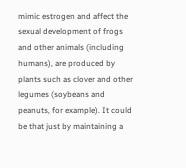mimic estrogen and affect the sexual development of frogs and other animals (including humans), are produced by plants such as clover and other legumes (soybeans and peanuts, for example). It could be that just by maintaining a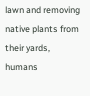lawn and removing native plants from their yards, humans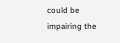could be impairing the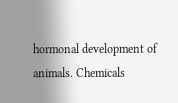hormonal development of animals. Chemicals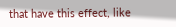that have this effect, like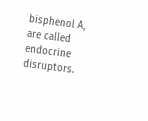bisphenol A, are called endocrine disruptors.